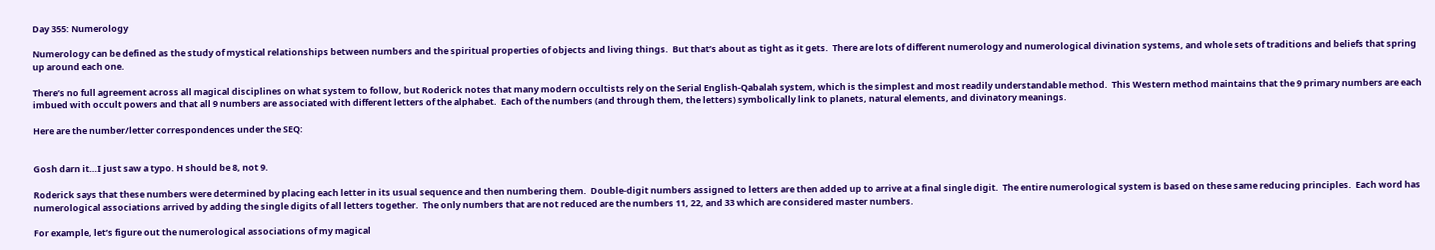Day 355: Numerology

Numerology can be defined as the study of mystical relationships between numbers and the spiritual properties of objects and living things.  But that’s about as tight as it gets.  There are lots of different numerology and numerological divination systems, and whole sets of traditions and beliefs that spring up around each one.

There’s no full agreement across all magical disciplines on what system to follow, but Roderick notes that many modern occultists rely on the Serial English-Qabalah system, which is the simplest and most readily understandable method.  This Western method maintains that the 9 primary numbers are each imbued with occult powers and that all 9 numbers are associated with different letters of the alphabet.  Each of the numbers (and through them, the letters) symbolically link to planets, natural elements, and divinatory meanings.

Here are the number/letter correspondences under the SEQ:


Gosh darn it…I just saw a typo. H should be 8, not 9.

Roderick says that these numbers were determined by placing each letter in its usual sequence and then numbering them.  Double-digit numbers assigned to letters are then added up to arrive at a final single digit.  The entire numerological system is based on these same reducing principles.  Each word has numerological associations arrived by adding the single digits of all letters together.  The only numbers that are not reduced are the numbers 11, 22, and 33 which are considered master numbers.

For example, let’s figure out the numerological associations of my magical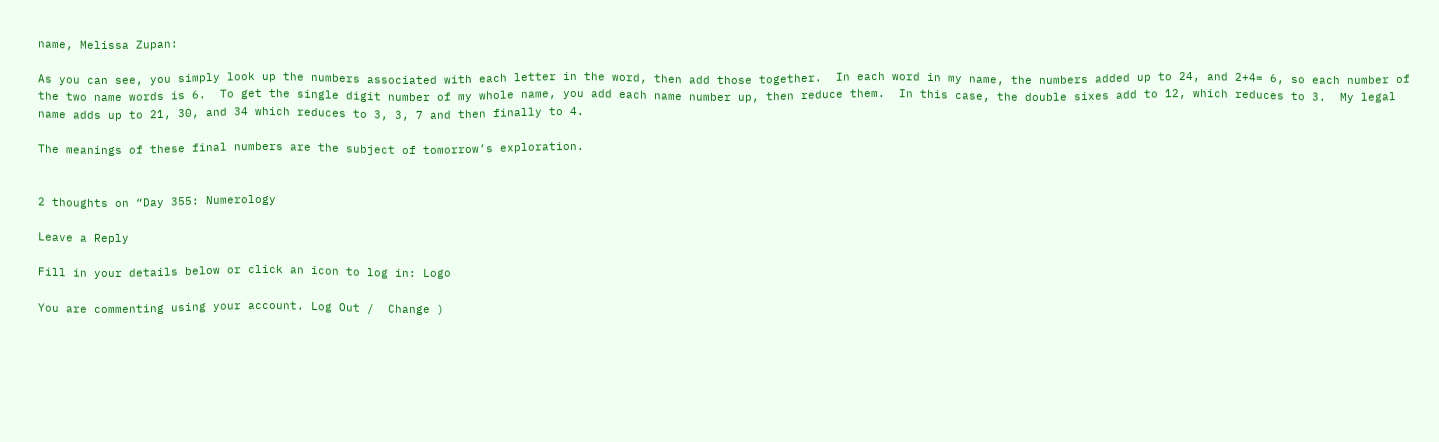name, Melissa Zupan:

As you can see, you simply look up the numbers associated with each letter in the word, then add those together.  In each word in my name, the numbers added up to 24, and 2+4= 6, so each number of the two name words is 6.  To get the single digit number of my whole name, you add each name number up, then reduce them.  In this case, the double sixes add to 12, which reduces to 3.  My legal name adds up to 21, 30, and 34 which reduces to 3, 3, 7 and then finally to 4.

The meanings of these final numbers are the subject of tomorrow’s exploration.


2 thoughts on “Day 355: Numerology

Leave a Reply

Fill in your details below or click an icon to log in: Logo

You are commenting using your account. Log Out /  Change )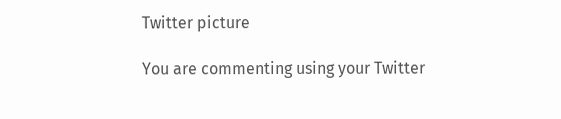Twitter picture

You are commenting using your Twitter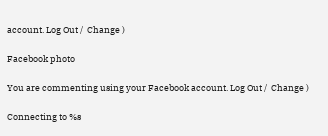account. Log Out /  Change )

Facebook photo

You are commenting using your Facebook account. Log Out /  Change )

Connecting to %s